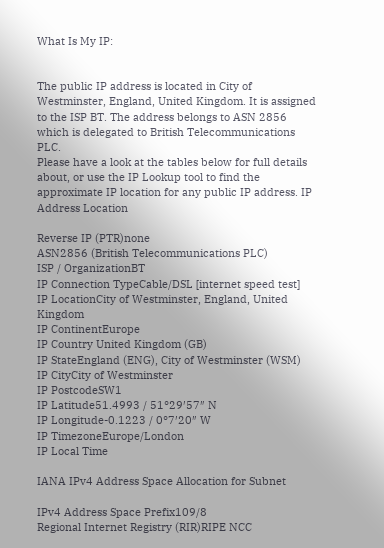What Is My IP:


The public IP address is located in City of Westminster, England, United Kingdom. It is assigned to the ISP BT. The address belongs to ASN 2856 which is delegated to British Telecommunications PLC.
Please have a look at the tables below for full details about, or use the IP Lookup tool to find the approximate IP location for any public IP address. IP Address Location

Reverse IP (PTR)none
ASN2856 (British Telecommunications PLC)
ISP / OrganizationBT
IP Connection TypeCable/DSL [internet speed test]
IP LocationCity of Westminster, England, United Kingdom
IP ContinentEurope
IP Country United Kingdom (GB)
IP StateEngland (ENG), City of Westminster (WSM)
IP CityCity of Westminster
IP PostcodeSW1
IP Latitude51.4993 / 51°29′57″ N
IP Longitude-0.1223 / 0°7′20″ W
IP TimezoneEurope/London
IP Local Time

IANA IPv4 Address Space Allocation for Subnet

IPv4 Address Space Prefix109/8
Regional Internet Registry (RIR)RIPE NCC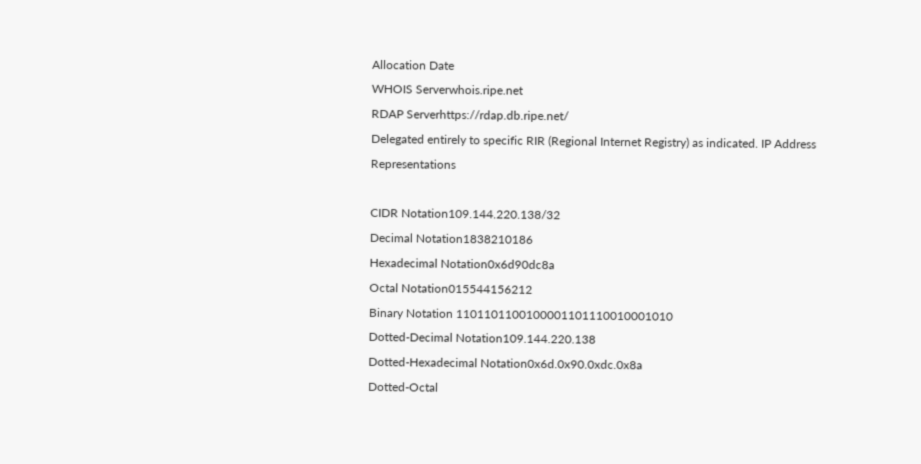Allocation Date
WHOIS Serverwhois.ripe.net
RDAP Serverhttps://rdap.db.ripe.net/
Delegated entirely to specific RIR (Regional Internet Registry) as indicated. IP Address Representations

CIDR Notation109.144.220.138/32
Decimal Notation1838210186
Hexadecimal Notation0x6d90dc8a
Octal Notation015544156212
Binary Notation 1101101100100001101110010001010
Dotted-Decimal Notation109.144.220.138
Dotted-Hexadecimal Notation0x6d.0x90.0xdc.0x8a
Dotted-Octal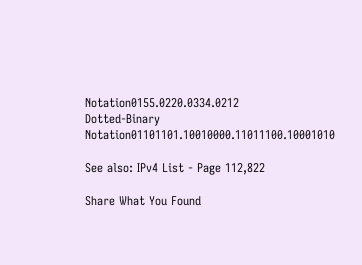Notation0155.0220.0334.0212
Dotted-Binary Notation01101101.10010000.11011100.10001010

See also: IPv4 List - Page 112,822

Share What You Found